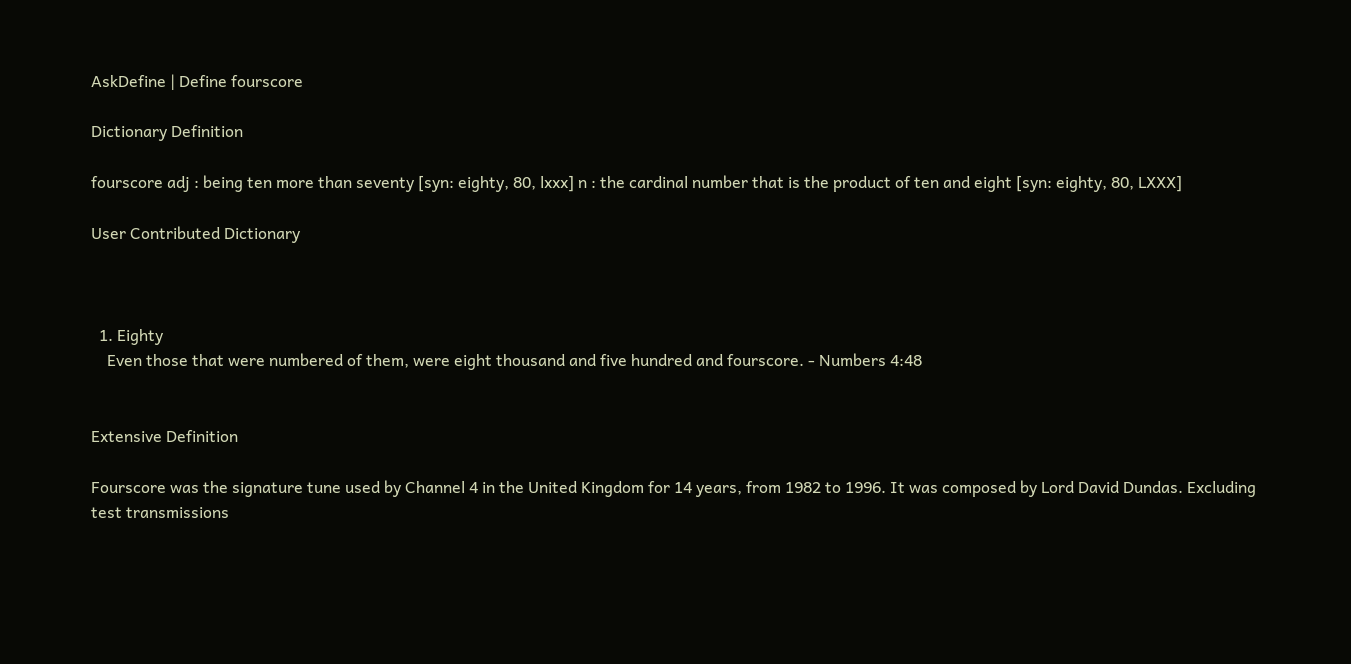AskDefine | Define fourscore

Dictionary Definition

fourscore adj : being ten more than seventy [syn: eighty, 80, lxxx] n : the cardinal number that is the product of ten and eight [syn: eighty, 80, LXXX]

User Contributed Dictionary



  1. Eighty
    Even those that were numbered of them, were eight thousand and five hundred and fourscore. - Numbers 4:48


Extensive Definition

Fourscore was the signature tune used by Channel 4 in the United Kingdom for 14 years, from 1982 to 1996. It was composed by Lord David Dundas. Excluding test transmissions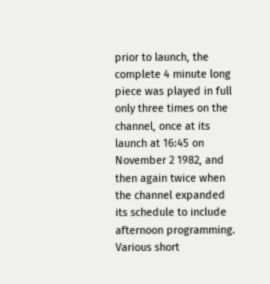prior to launch, the complete 4 minute long piece was played in full only three times on the channel, once at its launch at 16:45 on November 2 1982, and then again twice when the channel expanded its schedule to include afternoon programming. Various short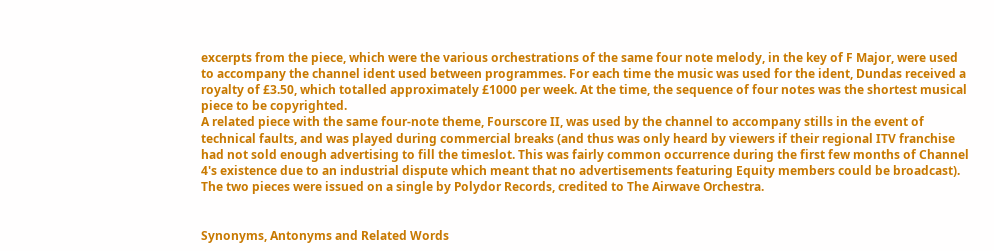excerpts from the piece, which were the various orchestrations of the same four note melody, in the key of F Major, were used to accompany the channel ident used between programmes. For each time the music was used for the ident, Dundas received a royalty of £3.50, which totalled approximately £1000 per week. At the time, the sequence of four notes was the shortest musical piece to be copyrighted.
A related piece with the same four-note theme, Fourscore II, was used by the channel to accompany stills in the event of technical faults, and was played during commercial breaks (and thus was only heard by viewers if their regional ITV franchise had not sold enough advertising to fill the timeslot. This was fairly common occurrence during the first few months of Channel 4's existence due to an industrial dispute which meant that no advertisements featuring Equity members could be broadcast).
The two pieces were issued on a single by Polydor Records, credited to The Airwave Orchestra.


Synonyms, Antonyms and Related Words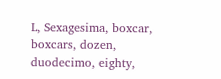L, Sexagesima, boxcar, boxcars, dozen, duodecimo, eighty,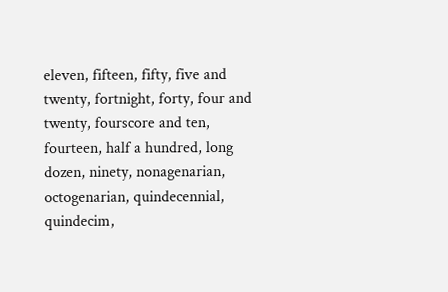eleven, fifteen, fifty, five and twenty, fortnight, forty, four and twenty, fourscore and ten, fourteen, half a hundred, long dozen, ninety, nonagenarian, octogenarian, quindecennial, quindecim,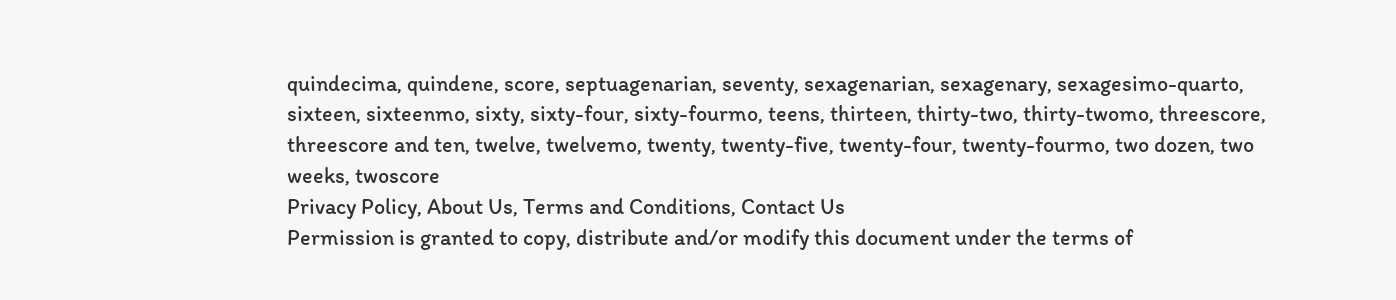quindecima, quindene, score, septuagenarian, seventy, sexagenarian, sexagenary, sexagesimo-quarto, sixteen, sixteenmo, sixty, sixty-four, sixty-fourmo, teens, thirteen, thirty-two, thirty-twomo, threescore, threescore and ten, twelve, twelvemo, twenty, twenty-five, twenty-four, twenty-fourmo, two dozen, two weeks, twoscore
Privacy Policy, About Us, Terms and Conditions, Contact Us
Permission is granted to copy, distribute and/or modify this document under the terms of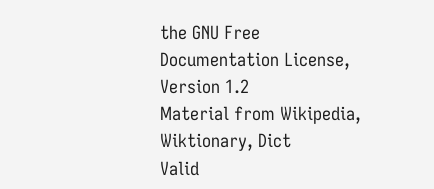the GNU Free Documentation License, Version 1.2
Material from Wikipedia, Wiktionary, Dict
Valid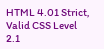HTML 4.01 Strict, Valid CSS Level 2.1